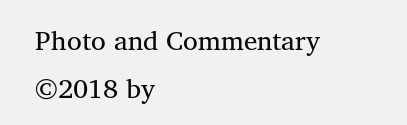Photo and Commentary ©2018 by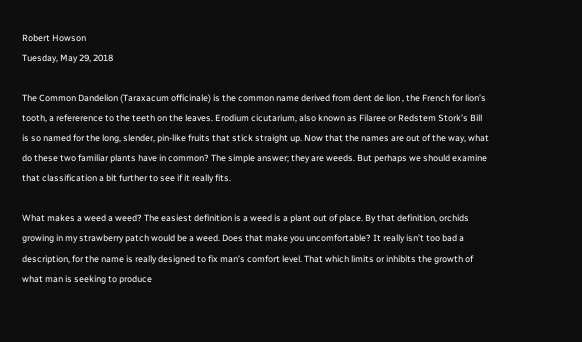Robert Howson
Tuesday, May 29, 2018

The Common Dandelion (Taraxacum officinale) is the common name derived from dent de lion , the French for lion’s tooth, a refererence to the teeth on the leaves. Erodium cicutarium, also known as Filaree or Redstem Stork’s Bill is so named for the long, slender, pin-like fruits that stick straight up. Now that the names are out of the way, what do these two familiar plants have in common? The simple answer; they are weeds. But perhaps we should examine that classification a bit further to see if it really fits.

What makes a weed a weed? The easiest definition is a weed is a plant out of place. By that definition, orchids growing in my strawberry patch would be a weed. Does that make you uncomfortable? It really isn’t too bad a description, for the name is really designed to fix man’s comfort level. That which limits or inhibits the growth of what man is seeking to produce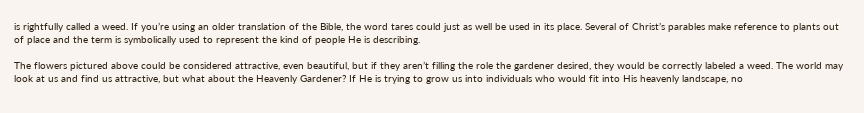is rightfully called a weed. If you’re using an older translation of the Bible, the word tares could just as well be used in its place. Several of Christ’s parables make reference to plants out of place and the term is symbolically used to represent the kind of people He is describing.

The flowers pictured above could be considered attractive, even beautiful, but if they aren’t filling the role the gardener desired, they would be correctly labeled a weed. The world may look at us and find us attractive, but what about the Heavenly Gardener? If He is trying to grow us into individuals who would fit into His heavenly landscape, no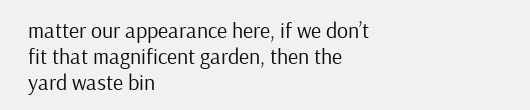matter our appearance here, if we don’t fit that magnificent garden, then the yard waste bin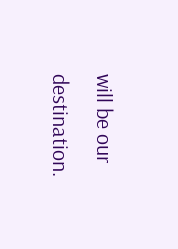will be our destination.